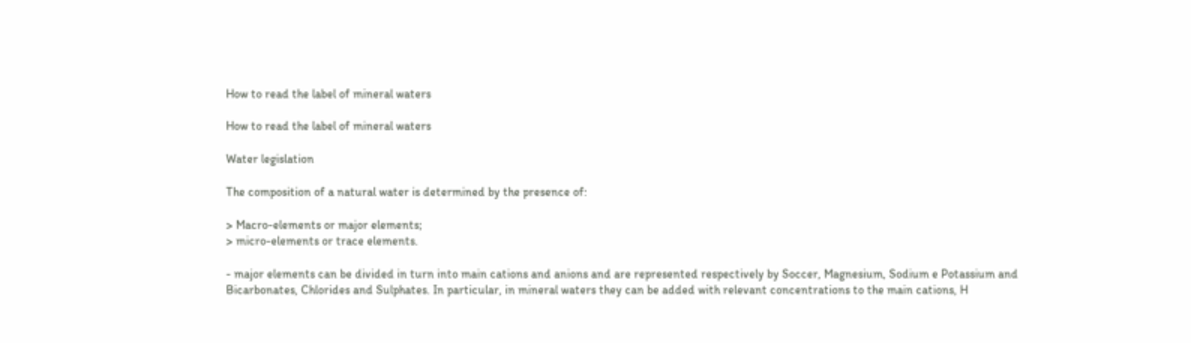How to read the label of mineral waters

How to read the label of mineral waters

Water legislation

The composition of a natural water is determined by the presence of:

> Macro-elements or major elements;
> micro-elements or trace elements.

- major elements can be divided in turn into main cations and anions and are represented respectively by Soccer, Magnesium, Sodium e Potassium and Bicarbonates, Chlorides and Sulphates. In particular, in mineral waters they can be added with relevant concentrations to the main cations, H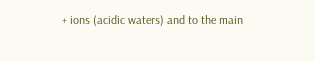+ ions (acidic waters) and to the main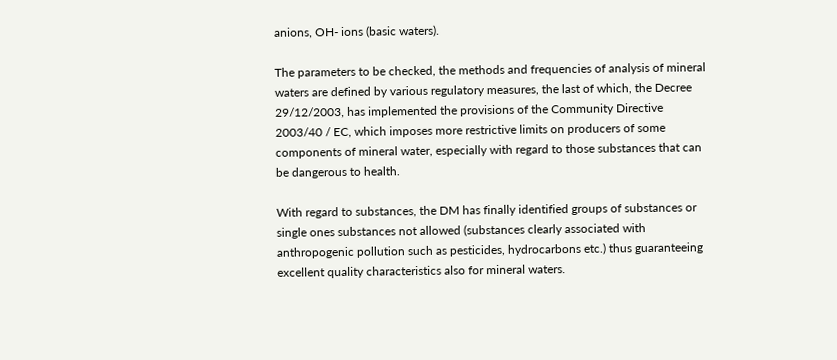anions, OH- ions (basic waters).

The parameters to be checked, the methods and frequencies of analysis of mineral waters are defined by various regulatory measures, the last of which, the Decree 29/12/2003, has implemented the provisions of the Community Directive 2003/40 / EC, which imposes more restrictive limits on producers of some components of mineral water, especially with regard to those substances that can be dangerous to health.

With regard to substances, the DM has finally identified groups of substances or single ones substances not allowed (substances clearly associated with anthropogenic pollution such as pesticides, hydrocarbons etc.) thus guaranteeing excellent quality characteristics also for mineral waters.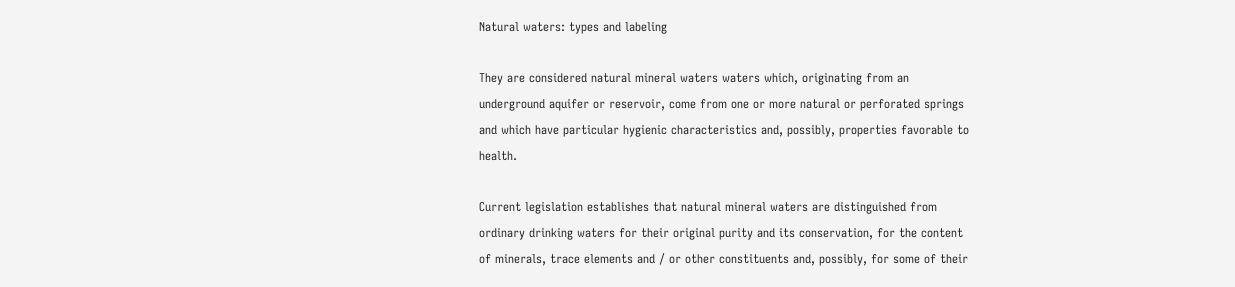Natural waters: types and labeling

They are considered natural mineral waters waters which, originating from an underground aquifer or reservoir, come from one or more natural or perforated springs and which have particular hygienic characteristics and, possibly, properties favorable to health.

Current legislation establishes that natural mineral waters are distinguished from ordinary drinking waters for their original purity and its conservation, for the content of minerals, trace elements and / or other constituents and, possibly, for some of their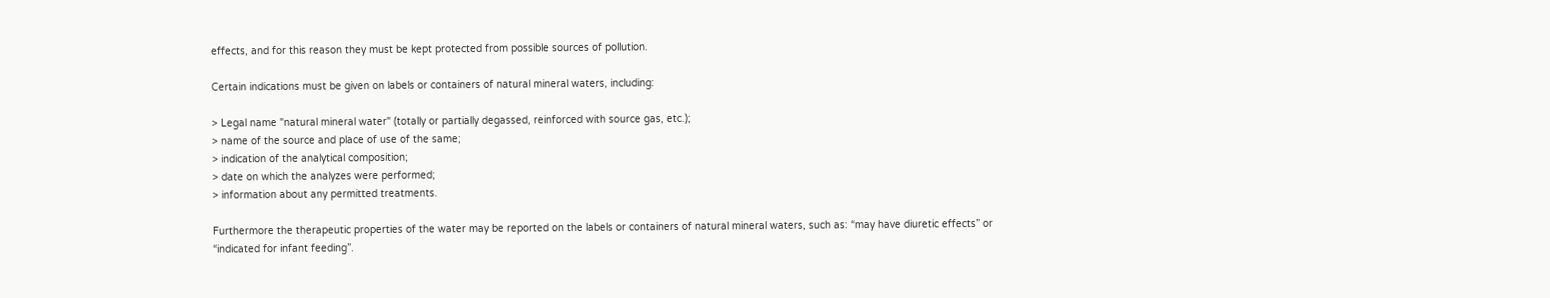effects, and for this reason they must be kept protected from possible sources of pollution.

Certain indications must be given on labels or containers of natural mineral waters, including:

> Legal name "natural mineral water" (totally or partially degassed, reinforced with source gas, etc.);
> name of the source and place of use of the same;
> indication of the analytical composition;
> date on which the analyzes were performed;
> information about any permitted treatments.

Furthermore the therapeutic properties of the water may be reported on the labels or containers of natural mineral waters, such as: “may have diuretic effects” or “indicated for infant feeding”.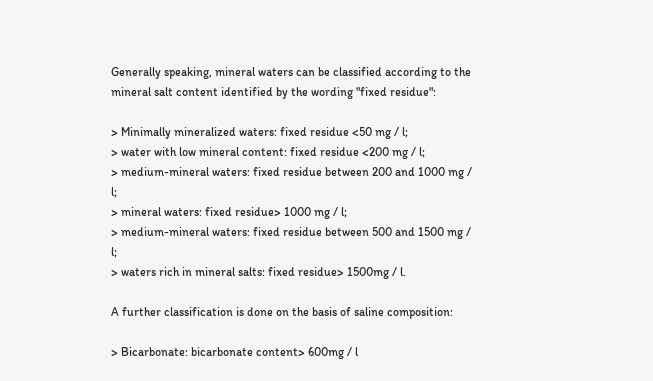Generally speaking, mineral waters can be classified according to the mineral salt content identified by the wording "fixed residue":

> Minimally mineralized waters: fixed residue <50 mg / l;
> water with low mineral content: fixed residue <200 mg / l;
> medium-mineral waters: fixed residue between 200 and 1000 mg / l;
> mineral waters: fixed residue> 1000 mg / l;
> medium-mineral waters: fixed residue between 500 and 1500 mg / l;
> waters rich in mineral salts: fixed residue> 1500mg / l.

A further classification is done on the basis of saline composition:

> Bicarbonate: bicarbonate content> 600mg / l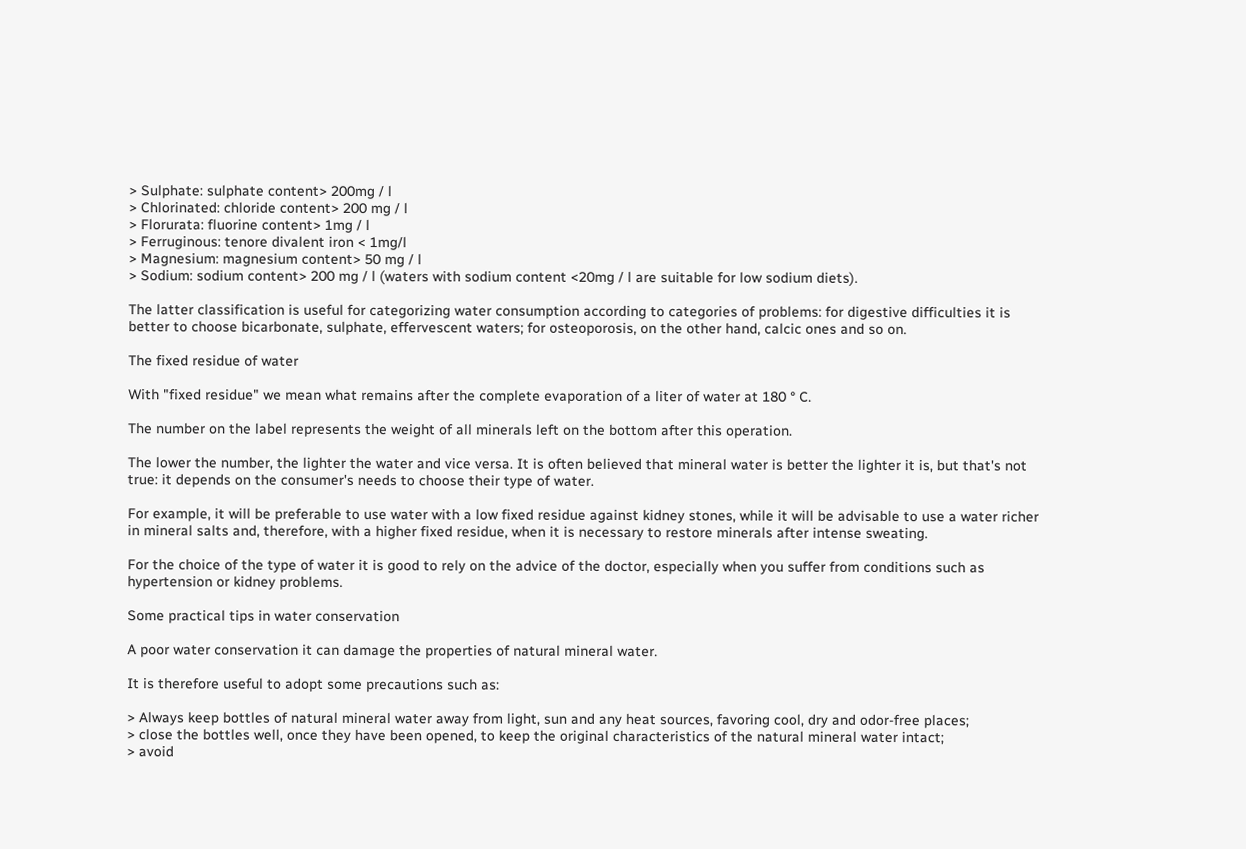> Sulphate: sulphate content> 200mg / l
> Chlorinated: chloride content> 200 mg / l
> Florurata: fluorine content> 1mg / l
> Ferruginous: tenore divalent iron < 1mg/l
> Magnesium: magnesium content> 50 mg / l
> Sodium: sodium content> 200 mg / l (waters with sodium content <20mg / l are suitable for low sodium diets).

The latter classification is useful for categorizing water consumption according to categories of problems: for digestive difficulties it is better to choose bicarbonate, sulphate, effervescent waters; for osteoporosis, on the other hand, calcic ones and so on.

The fixed residue of water

With "fixed residue" we mean what remains after the complete evaporation of a liter of water at 180 ° C.

The number on the label represents the weight of all minerals left on the bottom after this operation.

The lower the number, the lighter the water and vice versa. It is often believed that mineral water is better the lighter it is, but that's not true: it depends on the consumer's needs to choose their type of water.

For example, it will be preferable to use water with a low fixed residue against kidney stones, while it will be advisable to use a water richer in mineral salts and, therefore, with a higher fixed residue, when it is necessary to restore minerals after intense sweating.

For the choice of the type of water it is good to rely on the advice of the doctor, especially when you suffer from conditions such as hypertension or kidney problems.

Some practical tips in water conservation

A poor water conservation it can damage the properties of natural mineral water.

It is therefore useful to adopt some precautions such as:

> Always keep bottles of natural mineral water away from light, sun and any heat sources, favoring cool, dry and odor-free places;
> close the bottles well, once they have been opened, to keep the original characteristics of the natural mineral water intact;
> avoid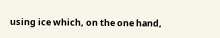using ice which, on the one hand,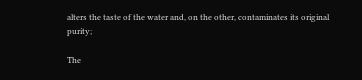alters the taste of the water and, on the other, contaminates its original purity;

The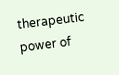therapeutic power of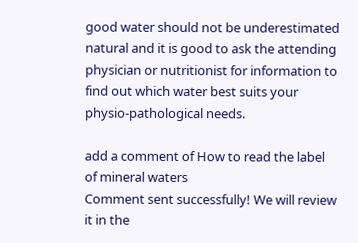good water should not be underestimated natural and it is good to ask the attending physician or nutritionist for information to find out which water best suits your physio-pathological needs.

add a comment of How to read the label of mineral waters
Comment sent successfully! We will review it in the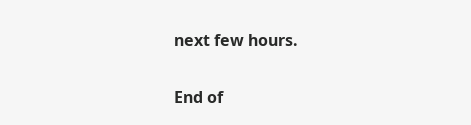next few hours.

End of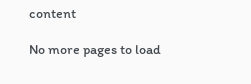content

No more pages to load